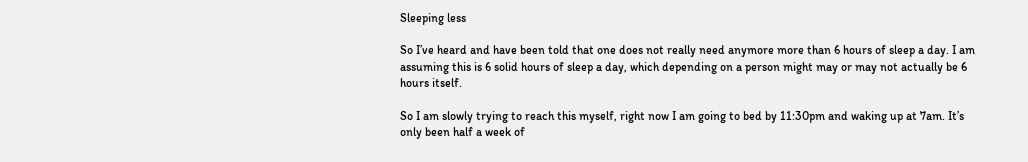Sleeping less

So I’ve heard and have been told that one does not really need anymore more than 6 hours of sleep a day. I am assuming this is 6 solid hours of sleep a day, which depending on a person might may or may not actually be 6 hours itself.

So I am slowly trying to reach this myself, right now I am going to bed by 11:30pm and waking up at 7am. It’s only been half a week of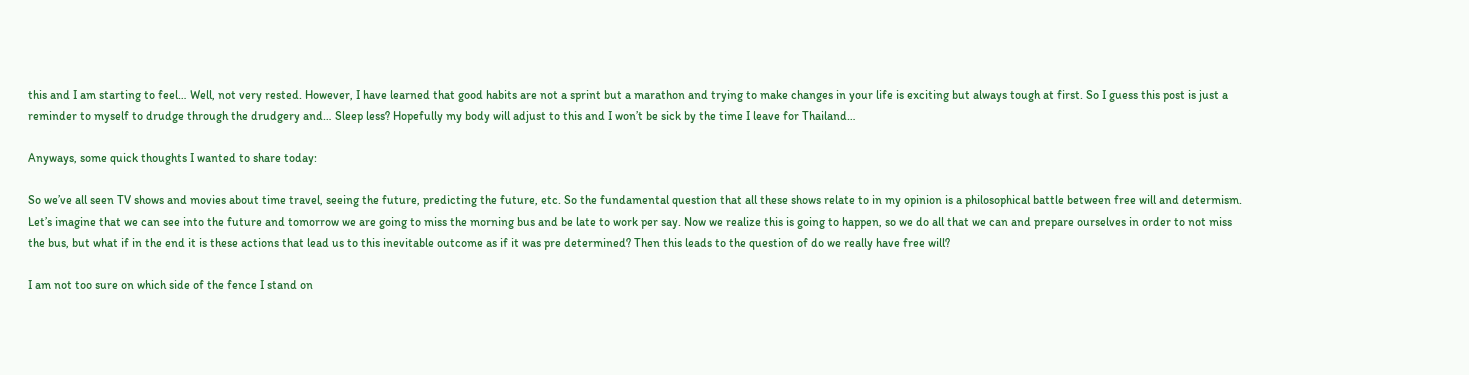this and I am starting to feel… Well, not very rested. However, I have learned that good habits are not a sprint but a marathon and trying to make changes in your life is exciting but always tough at first. So I guess this post is just a reminder to myself to drudge through the drudgery and… Sleep less? Hopefully my body will adjust to this and I won’t be sick by the time I leave for Thailand…

Anyways, some quick thoughts I wanted to share today:

So we’ve all seen TV shows and movies about time travel, seeing the future, predicting the future, etc. So the fundamental question that all these shows relate to in my opinion is a philosophical battle between free will and determism. Let’s imagine that we can see into the future and tomorrow we are going to miss the morning bus and be late to work per say. Now we realize this is going to happen, so we do all that we can and prepare ourselves in order to not miss the bus, but what if in the end it is these actions that lead us to this inevitable outcome as if it was pre determined? Then this leads to the question of do we really have free will?

I am not too sure on which side of the fence I stand on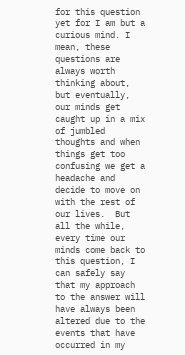for this question yet for I am but a curious mind. I mean, these questions are always worth thinking about, but eventually, our minds get caught up in a mix of jumbled thoughts and when things get too confusing we get a headache and decide to move on with the rest of our lives.  But all the while, every time our minds come back to this question, I can safely say that my approach to the answer will have always been altered due to the events that have occurred in my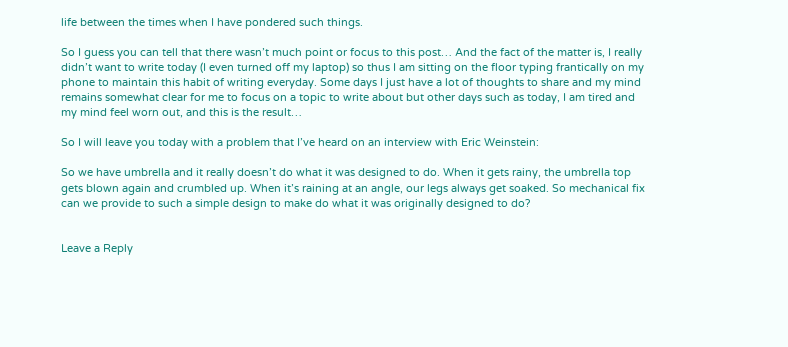life between the times when I have pondered such things.

So I guess you can tell that there wasn’t much point or focus to this post… And the fact of the matter is, I really didn’t want to write today (I even turned off my laptop) so thus I am sitting on the floor typing frantically on my phone to maintain this habit of writing everyday. Some days I just have a lot of thoughts to share and my mind remains somewhat clear for me to focus on a topic to write about but other days such as today, I am tired and my mind feel worn out, and this is the result…

So I will leave you today with a problem that I’ve heard on an interview with Eric Weinstein:

So we have umbrella and it really doesn’t do what it was designed to do. When it gets rainy, the umbrella top gets blown again and crumbled up. When it’s raining at an angle, our legs always get soaked. So mechanical fix can we provide to such a simple design to make do what it was originally designed to do?


Leave a Reply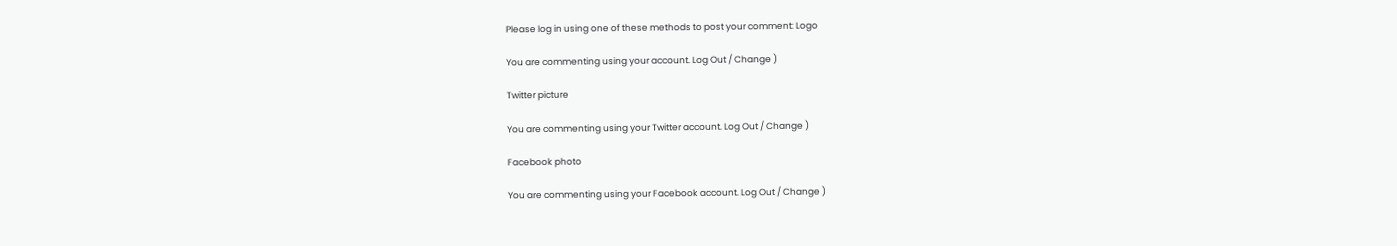Please log in using one of these methods to post your comment: Logo

You are commenting using your account. Log Out / Change )

Twitter picture

You are commenting using your Twitter account. Log Out / Change )

Facebook photo

You are commenting using your Facebook account. Log Out / Change )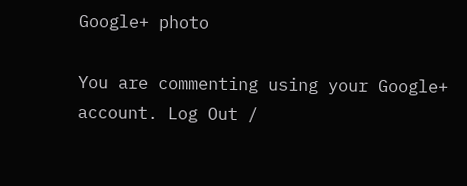Google+ photo

You are commenting using your Google+ account. Log Out /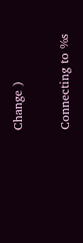Change )

Connecting to %s